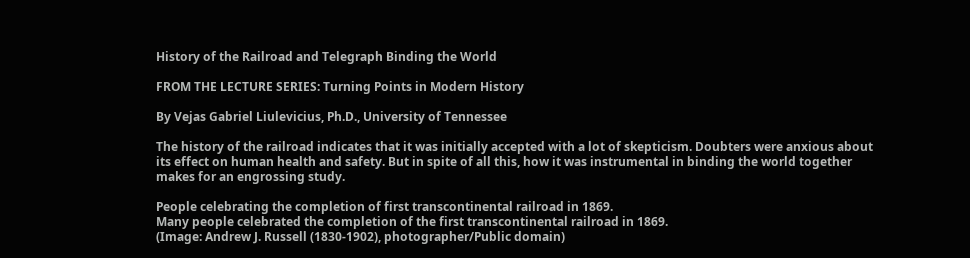History of the Railroad and Telegraph Binding the World

FROM THE LECTURE SERIES: Turning Points in Modern History

By Vejas Gabriel Liulevicius, Ph.D., University of Tennessee

The history of the railroad indicates that it was initially accepted with a lot of skepticism. Doubters were anxious about its effect on human health and safety. But in spite of all this, how it was instrumental in binding the world together makes for an engrossing study.

People celebrating the completion of first transcontinental railroad in 1869.
Many people celebrated the completion of the first transcontinental railroad in 1869.
(Image: Andrew J. Russell (1830-1902), photographer/Public domain)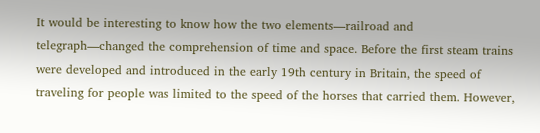It would be interesting to know how the two elements—railroad and telegraph—changed the comprehension of time and space. Before the first steam trains were developed and introduced in the early 19th century in Britain, the speed of traveling for people was limited to the speed of the horses that carried them. However,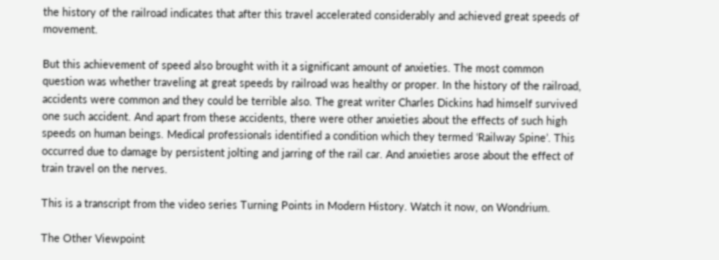the history of the railroad indicates that after this travel accelerated considerably and achieved great speeds of movement.

But this achievement of speed also brought with it a significant amount of anxieties. The most common question was whether traveling at great speeds by railroad was healthy or proper. In the history of the railroad, accidents were common and they could be terrible also. The great writer Charles Dickins had himself survived one such accident. And apart from these accidents, there were other anxieties about the effects of such high speeds on human beings. Medical professionals identified a condition which they termed ‘Railway Spine’. This occurred due to damage by persistent jolting and jarring of the rail car. And anxieties arose about the effect of train travel on the nerves.

This is a transcript from the video series Turning Points in Modern History. Watch it now, on Wondrium.

The Other Viewpoint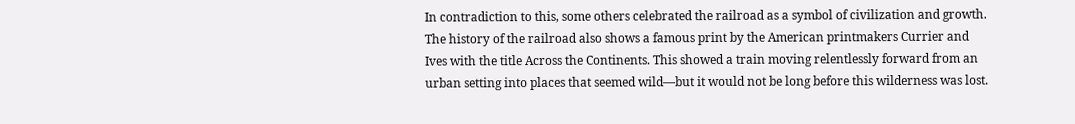In contradiction to this, some others celebrated the railroad as a symbol of civilization and growth.  The history of the railroad also shows a famous print by the American printmakers Currier and Ives with the title Across the Continents. This showed a train moving relentlessly forward from an urban setting into places that seemed wild—but it would not be long before this wilderness was lost.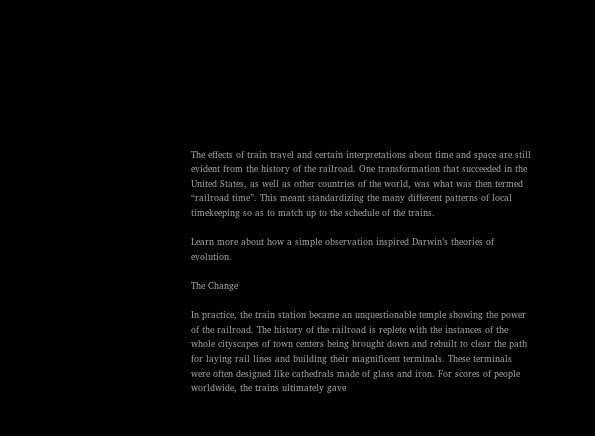The effects of train travel and certain interpretations about time and space are still evident from the history of the railroad. One transformation that succeeded in the United States, as well as other countries of the world, was what was then termed “railroad time”. This meant standardizing the many different patterns of local timekeeping so as to match up to the schedule of the trains.

Learn more about how a simple observation inspired Darwin’s theories of evolution.

The Change

In practice, the train station became an unquestionable temple showing the power of the railroad. The history of the railroad is replete with the instances of the whole cityscapes of town centers being brought down and rebuilt to clear the path for laying rail lines and building their magnificent terminals. These terminals were often designed like cathedrals made of glass and iron. For scores of people worldwide, the trains ultimately gave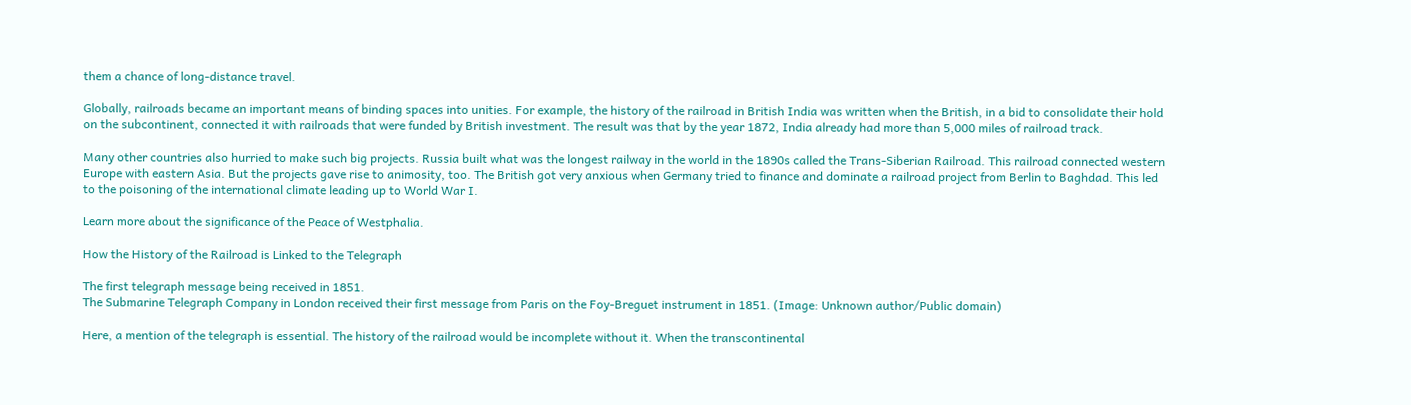them a chance of long-distance travel.

Globally, railroads became an important means of binding spaces into unities. For example, the history of the railroad in British India was written when the British, in a bid to consolidate their hold on the subcontinent, connected it with railroads that were funded by British investment. The result was that by the year 1872, India already had more than 5,000 miles of railroad track.

Many other countries also hurried to make such big projects. Russia built what was the longest railway in the world in the 1890s called the Trans-Siberian Railroad. This railroad connected western Europe with eastern Asia. But the projects gave rise to animosity, too. The British got very anxious when Germany tried to finance and dominate a railroad project from Berlin to Baghdad. This led to the poisoning of the international climate leading up to World War I.

Learn more about the significance of the Peace of Westphalia.

How the History of the Railroad is Linked to the Telegraph

The first telegraph message being received in 1851.
The Submarine Telegraph Company in London received their first message from Paris on the Foy-Breguet instrument in 1851. (Image: Unknown author/Public domain)

Here, a mention of the telegraph is essential. The history of the railroad would be incomplete without it. When the transcontinental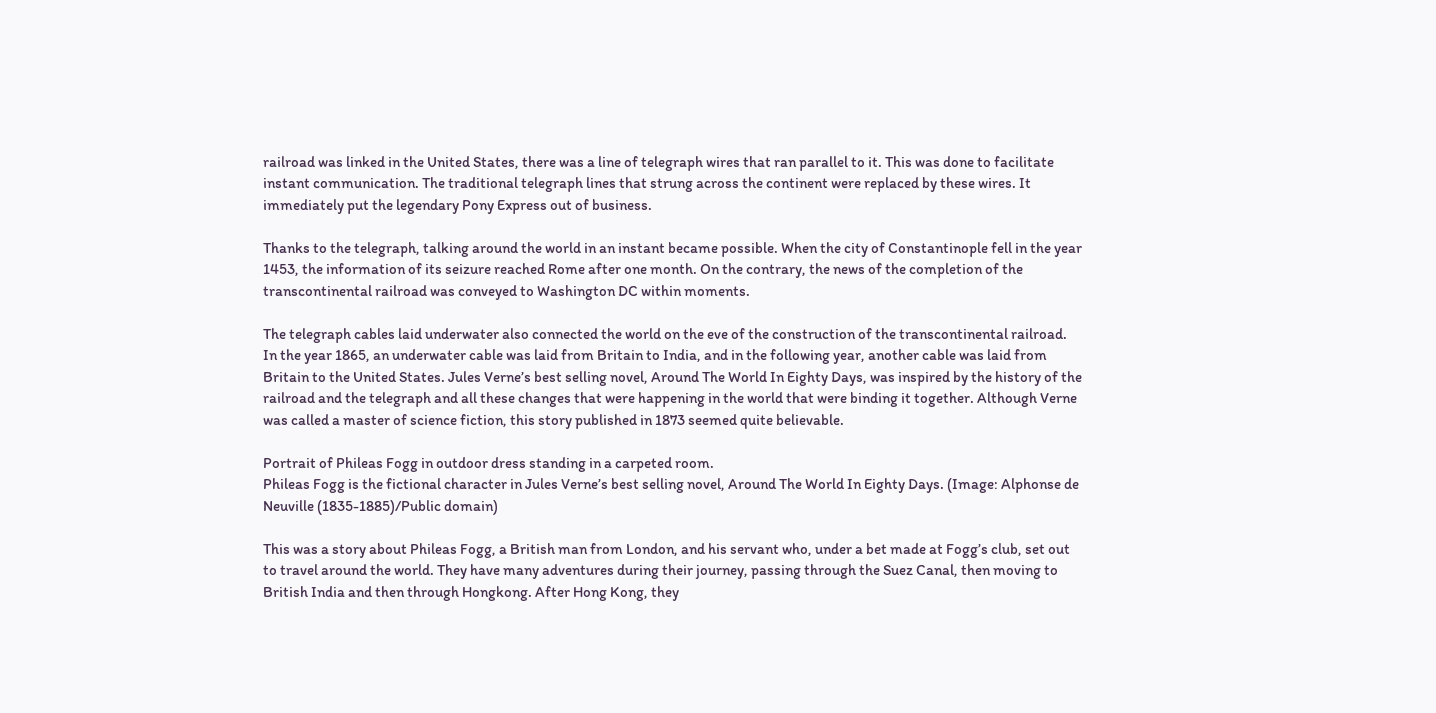railroad was linked in the United States, there was a line of telegraph wires that ran parallel to it. This was done to facilitate instant communication. The traditional telegraph lines that strung across the continent were replaced by these wires. It immediately put the legendary Pony Express out of business.

Thanks to the telegraph, talking around the world in an instant became possible. When the city of Constantinople fell in the year 1453, the information of its seizure reached Rome after one month. On the contrary, the news of the completion of the transcontinental railroad was conveyed to Washington DC within moments.

The telegraph cables laid underwater also connected the world on the eve of the construction of the transcontinental railroad. In the year 1865, an underwater cable was laid from Britain to India, and in the following year, another cable was laid from Britain to the United States. Jules Verne’s best selling novel, Around The World In Eighty Days, was inspired by the history of the railroad and the telegraph and all these changes that were happening in the world that were binding it together. Although Verne was called a master of science fiction, this story published in 1873 seemed quite believable.

Portrait of Phileas Fogg in outdoor dress standing in a carpeted room.
Phileas Fogg is the fictional character in Jules Verne’s best selling novel, Around The World In Eighty Days. (Image: Alphonse de Neuville (1835-1885)/Public domain)

This was a story about Phileas Fogg, a British man from London, and his servant who, under a bet made at Fogg’s club, set out to travel around the world. They have many adventures during their journey, passing through the Suez Canal, then moving to British India and then through Hongkong. After Hong Kong, they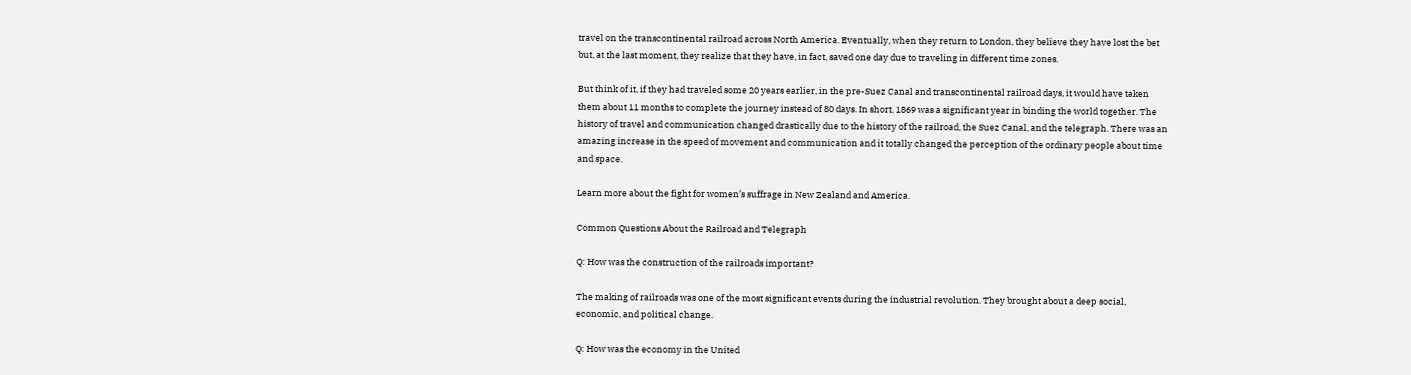travel on the transcontinental railroad across North America. Eventually, when they return to London, they believe they have lost the bet but, at the last moment, they realize that they have, in fact, saved one day due to traveling in different time zones.

But think of it, if they had traveled some 20 years earlier, in the pre-Suez Canal and transcontinental railroad days, it would have taken them about 11 months to complete the journey instead of 80 days. In short, 1869 was a significant year in binding the world together. The history of travel and communication changed drastically due to the history of the railroad, the Suez Canal, and the telegraph. There was an amazing increase in the speed of movement and communication and it totally changed the perception of the ordinary people about time and space.

Learn more about the fight for women’s suffrage in New Zealand and America.

Common Questions About the Railroad and Telegraph

Q: How was the construction of the railroads important?

The making of railroads was one of the most significant events during the industrial revolution. They brought about a deep social, economic, and political change.

Q: How was the economy in the United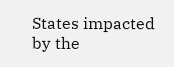States impacted by the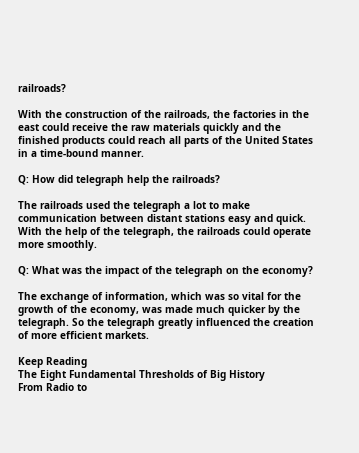railroads?

With the construction of the railroads, the factories in the east could receive the raw materials quickly and the finished products could reach all parts of the United States in a time-bound manner.

Q: How did telegraph help the railroads?

The railroads used the telegraph a lot to make communication between distant stations easy and quick. With the help of the telegraph, the railroads could operate more smoothly.

Q: What was the impact of the telegraph on the economy?

The exchange of information, which was so vital for the growth of the economy, was made much quicker by the telegraph. So the telegraph greatly influenced the creation of more efficient markets.

Keep Reading
The Eight Fundamental Thresholds of Big History
From Radio to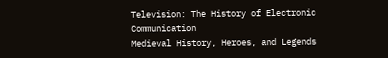Television: The History of Electronic Communication
Medieval History, Heroes, and Legends